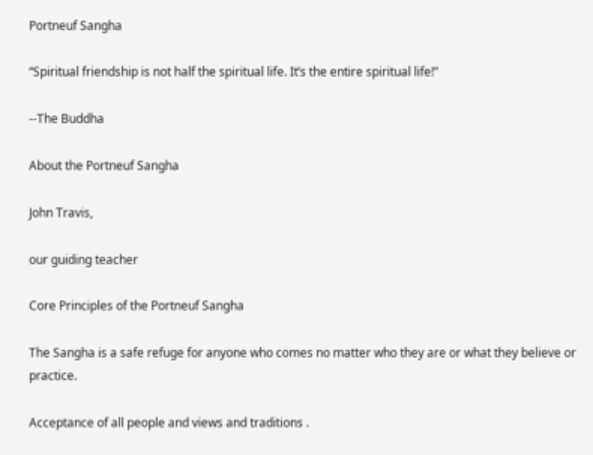Portneuf Sangha

“Spiritual friendship is not half the spiritual life. It’s the entire spiritual life!”

--The Buddha

About the Portneuf Sangha

John Travis,

our guiding teacher

Core Principles of the Portneuf Sangha

The Sangha is a safe refuge for anyone who comes no matter who they are or what they believe or practice.

Acceptance of all people and views and traditions .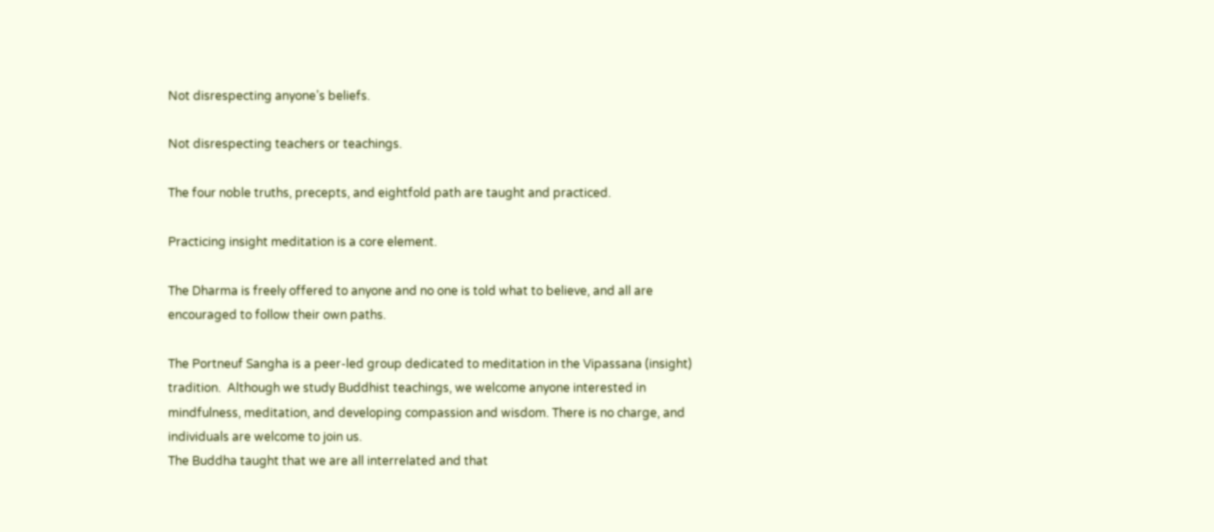Not disrespecting anyone’s beliefs.

Not disrespecting teachers or teachings.

The four noble truths, precepts, and eightfold path are taught and practiced.

Practicing insight meditation is a core element.

The Dharma is freely offered to anyone and no one is told what to believe, and all are encouraged to follow their own paths.

The Portneuf Sangha is a peer-led group dedicated to meditation in the Vipassana (insight) tradition.  Although we study Buddhist teachings, we welcome anyone interested in mindfulness, meditation, and developing compassion and wisdom. There is no charge, and individuals are welcome to join us.
The Buddha taught that we are all interrelated and that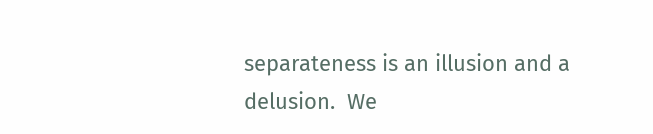separateness is an illusion and a delusion.  We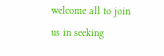welcome all to join us in seeking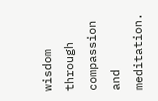wisdom through compassion and meditation.